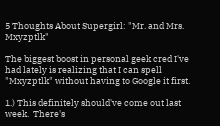5 Thoughts About Supergirl: "Mr. and Mrs. Mxyzptlk"

The biggest boost in personal geek cred I've had lately is realizing that I can spell "Mxyzptlk" without having to Google it first.

1.) This definitely should've come out last week.  There's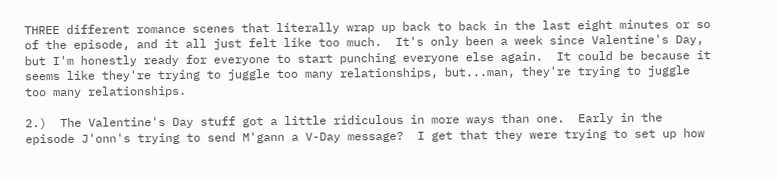THREE different romance scenes that literally wrap up back to back in the last eight minutes or so of the episode, and it all just felt like too much.  It's only been a week since Valentine's Day, but I'm honestly ready for everyone to start punching everyone else again.  It could be because it seems like they're trying to juggle too many relationships, but...man, they're trying to juggle too many relationships.

2.)  The Valentine's Day stuff got a little ridiculous in more ways than one.  Early in the episode J'onn's trying to send M'gann a V-Day message?  I get that they were trying to set up how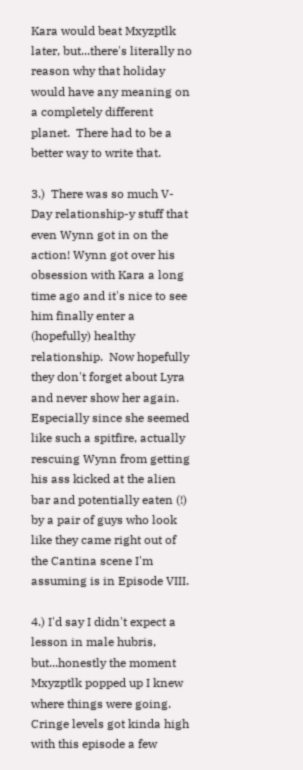Kara would beat Mxyzptlk later, but...there's literally no reason why that holiday would have any meaning on a completely different planet.  There had to be a better way to write that.

3.)  There was so much V-Day relationship-y stuff that even Wynn got in on the action! Wynn got over his obsession with Kara a long time ago and it's nice to see him finally enter a (hopefully) healthy relationship.  Now hopefully they don't forget about Lyra and never show her again.  Especially since she seemed like such a spitfire, actually rescuing Wynn from getting his ass kicked at the alien bar and potentially eaten (!) by a pair of guys who look like they came right out of the Cantina scene I'm assuming is in Episode VIII.

4.) I'd say I didn't expect a lesson in male hubris, but...honestly the moment Mxyzptlk popped up I knew where things were going.  Cringe levels got kinda high with this episode a few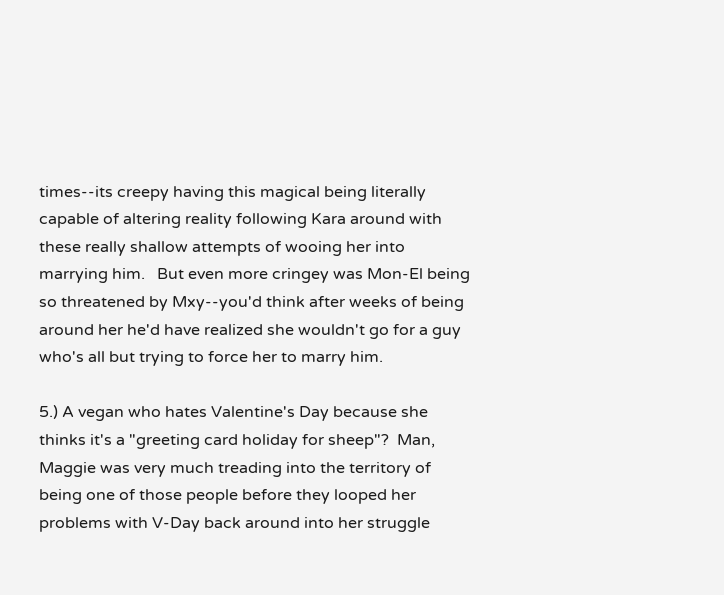times--its creepy having this magical being literally capable of altering reality following Kara around with these really shallow attempts of wooing her into marrying him.   But even more cringey was Mon-El being so threatened by Mxy--you'd think after weeks of being around her he'd have realized she wouldn't go for a guy who's all but trying to force her to marry him.

5.) A vegan who hates Valentine's Day because she thinks it's a "greeting card holiday for sheep"?  Man, Maggie was very much treading into the territory of being one of those people before they looped her problems with V-Day back around into her struggle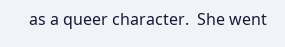as a queer character.  She went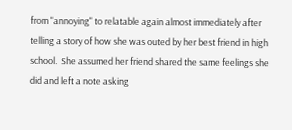from "annoying" to relatable again almost immediately after telling a story of how she was outed by her best friend in high school.  She assumed her friend shared the same feelings she did and left a note asking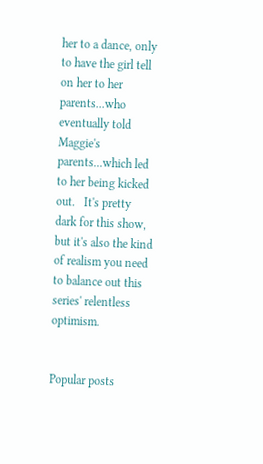her to a dance, only to have the girl tell on her to her parents...who eventually told Maggie's parents...which led to her being kicked out.   It's pretty dark for this show, but it's also the kind of realism you need to balance out this series' relentless optimism.


Popular posts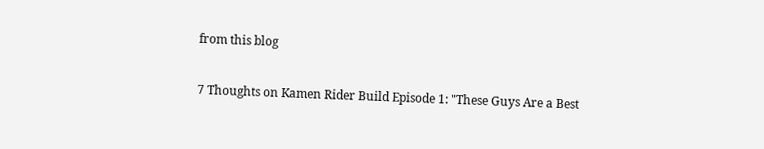from this blog

7 Thoughts on Kamen Rider Build Episode 1: "These Guys Are a Best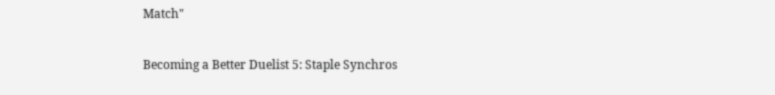Match"

Becoming a Better Duelist 5: Staple Synchros